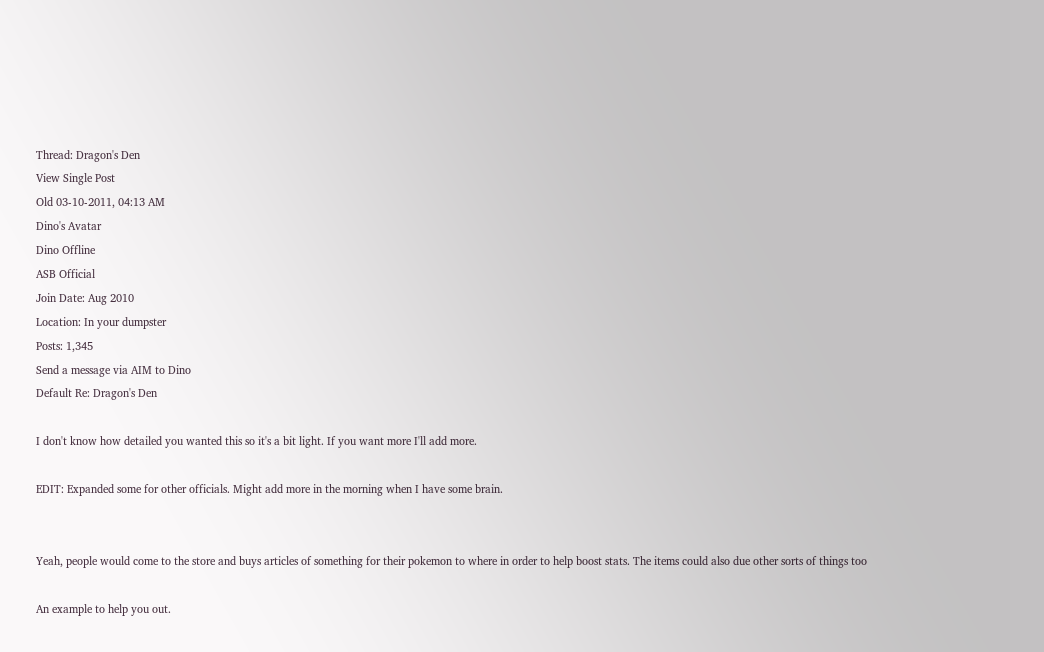Thread: Dragon's Den
View Single Post
Old 03-10-2011, 04:13 AM
Dino's Avatar
Dino Offline
ASB Official
Join Date: Aug 2010
Location: In your dumpster
Posts: 1,345
Send a message via AIM to Dino
Default Re: Dragon's Den

I don't know how detailed you wanted this so it's a bit light. If you want more I'll add more.

EDIT: Expanded some for other officials. Might add more in the morning when I have some brain.


Yeah, people would come to the store and buys articles of something for their pokemon to where in order to help boost stats. The items could also due other sorts of things too

An example to help you out.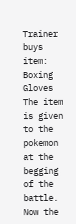Trainer buys item: Boxing Gloves
The item is given to the pokemon at the begging of the battle.
Now the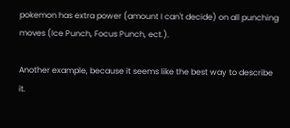pokemon has extra power (amount I can't decide) on all punching moves (Ice Punch, Focus Punch, ect.).

Another example, because it seems like the best way to describe it.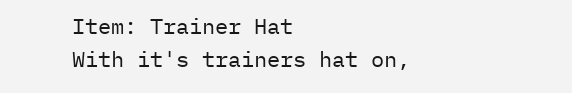Item: Trainer Hat
With it's trainers hat on,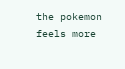the pokemon feels more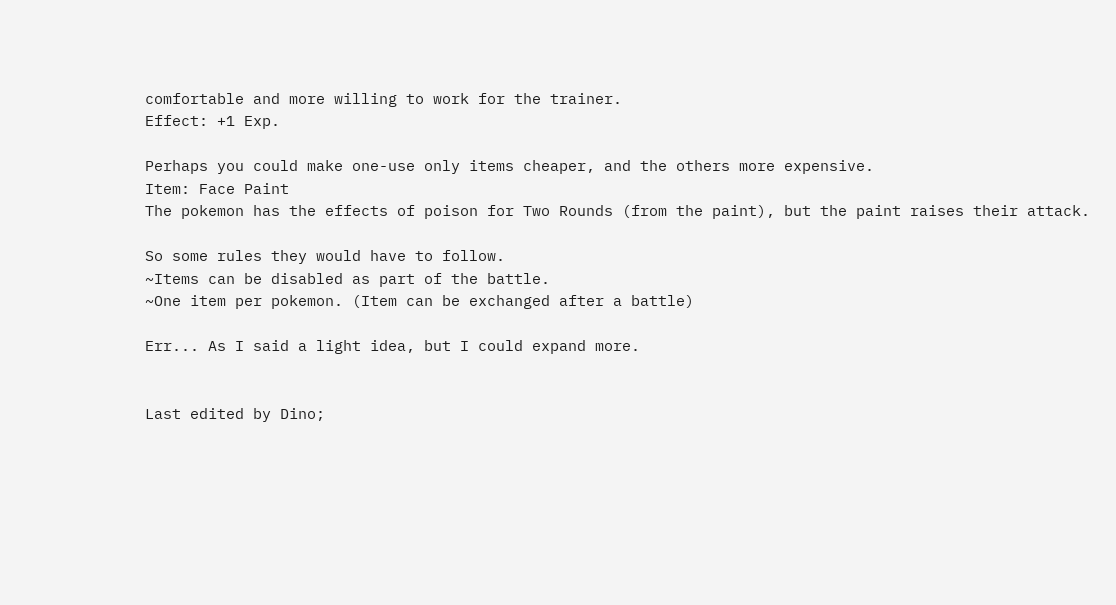comfortable and more willing to work for the trainer.
Effect: +1 Exp.

Perhaps you could make one-use only items cheaper, and the others more expensive.
Item: Face Paint
The pokemon has the effects of poison for Two Rounds (from the paint), but the paint raises their attack.

So some rules they would have to follow.
~Items can be disabled as part of the battle.
~One item per pokemon. (Item can be exchanged after a battle)

Err... As I said a light idea, but I could expand more.


Last edited by Dino;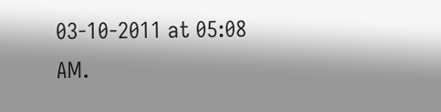03-10-2011 at 05:08 AM.